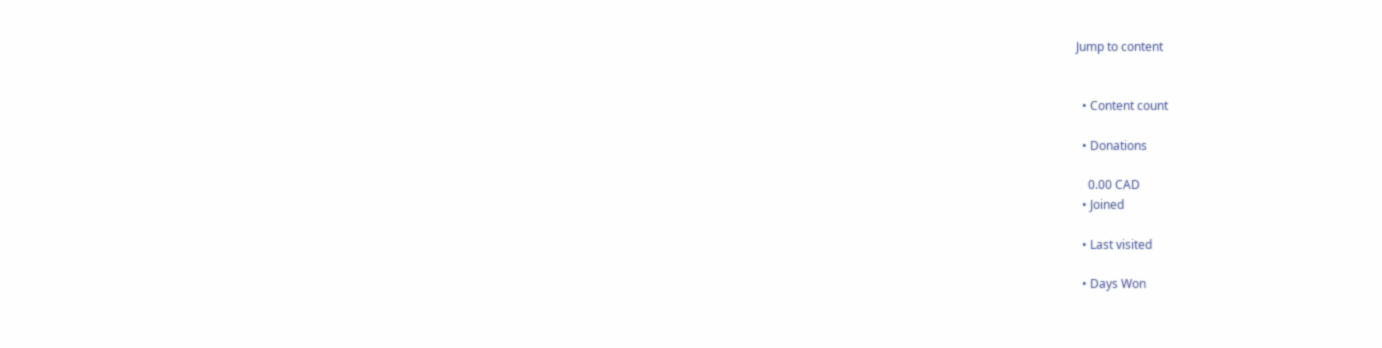Jump to content


  • Content count

  • Donations

    0.00 CAD
  • Joined

  • Last visited

  • Days Won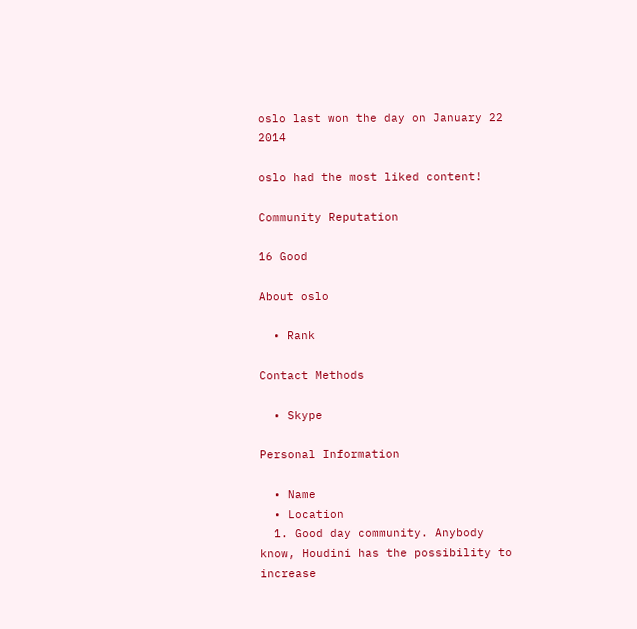oslo last won the day on January 22 2014

oslo had the most liked content!

Community Reputation

16 Good

About oslo

  • Rank

Contact Methods

  • Skype

Personal Information

  • Name
  • Location
  1. Good day community. Anybody know, Houdini has the possibility to increase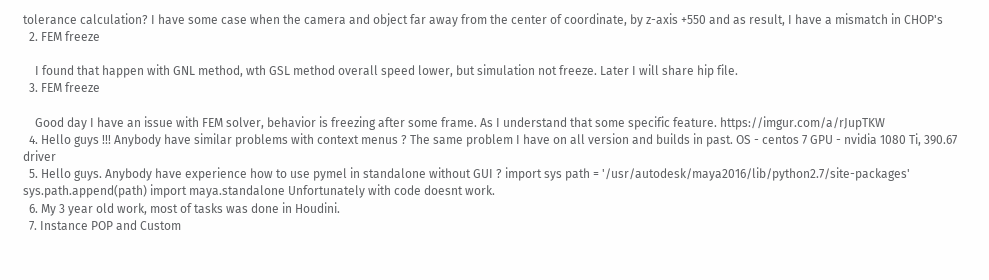tolerance calculation? I have some case when the camera and object far away from the center of coordinate, by z-axis +550 and as result, I have a mismatch in CHOP's
  2. FEM freeze

    I found that happen with GNL method, wth GSL method overall speed lower, but simulation not freeze. Later I will share hip file.
  3. FEM freeze

    Good day I have an issue with FEM solver, behavior is freezing after some frame. As I understand that some specific feature. https://imgur.com/a/rJupTKW
  4. Hello guys !!! Anybody have similar problems with context menus ? The same problem I have on all version and builds in past. OS - centos 7 GPU - nvidia 1080 Ti, 390.67 driver
  5. Hello guys. Anybody have experience how to use pymel in standalone without GUI ? import sys path = '/usr/autodesk/maya2016/lib/python2.7/site-packages' sys.path.append(path) import maya.standalone Unfortunately with code doesnt work.
  6. My 3 year old work, most of tasks was done in Houdini.
  7. Instance POP and Custom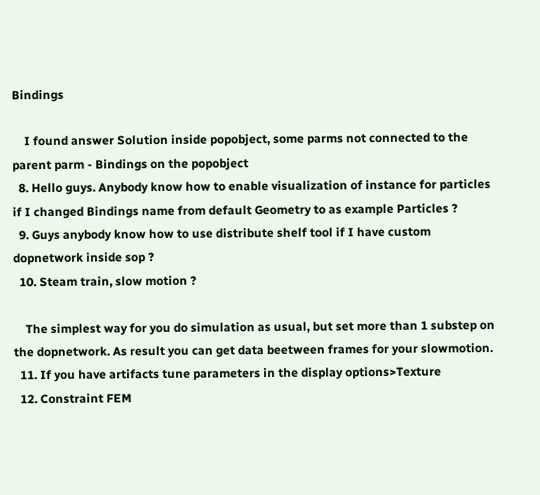Bindings

    I found answer Solution inside popobject, some parms not connected to the parent parm - Bindings on the popobject
  8. Hello guys. Anybody know how to enable visualization of instance for particles if I changed Bindings name from default Geometry to as example Particles ?
  9. Guys anybody know how to use distribute shelf tool if I have custom dopnetwork inside sop ?
  10. Steam train, slow motion ?

    The simplest way for you do simulation as usual, but set more than 1 substep on the dopnetwork. As result you can get data beetween frames for your slowmotion.
  11. If you have artifacts tune parameters in the display options>Texture
  12. Constraint FEM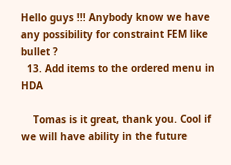Hello guys !!! Anybody know we have any possibility for constraint FEM like bullet ?
  13. Add items to the ordered menu in HDA

    Tomas is it great, thank you. Cool if we will have ability in the future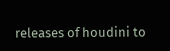releases of houdini to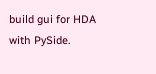build gui for HDA with PySide.